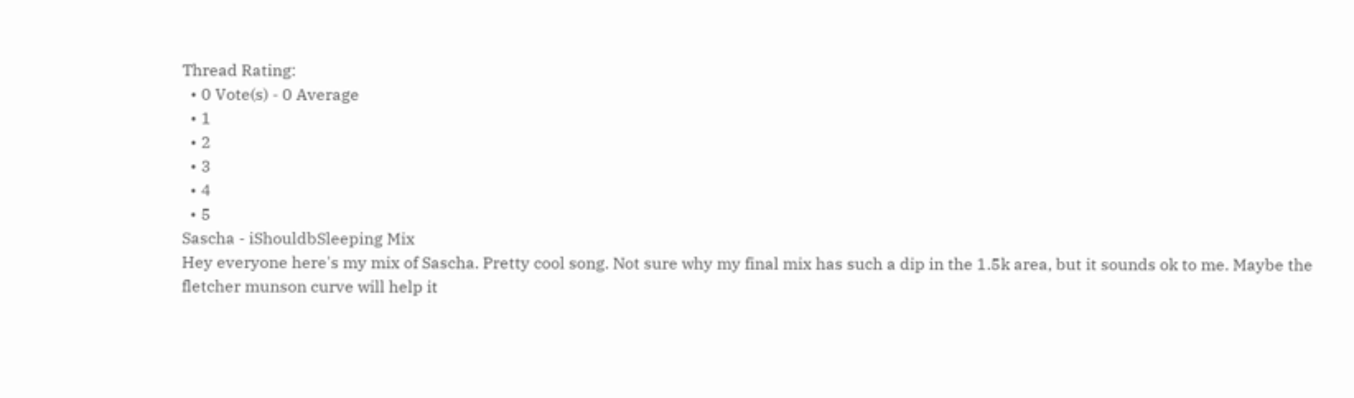Thread Rating:
  • 0 Vote(s) - 0 Average
  • 1
  • 2
  • 3
  • 4
  • 5
Sascha - iShouldbSleeping Mix
Hey everyone here's my mix of Sascha. Pretty cool song. Not sure why my final mix has such a dip in the 1.5k area, but it sounds ok to me. Maybe the fletcher munson curve will help it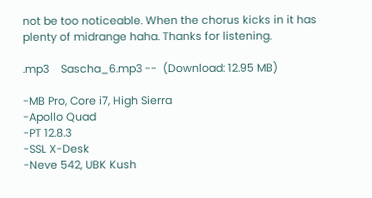not be too noticeable. When the chorus kicks in it has plenty of midrange haha. Thanks for listening.

.mp3    Sascha_6.mp3 --  (Download: 12.95 MB)

-MB Pro, Core i7, High Sierra
-Apollo Quad
-PT 12.8.3
-SSL X-Desk
-Neve 542, UBK Kush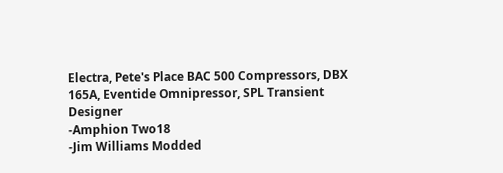Electra, Pete's Place BAC 500 Compressors, DBX 165A, Eventide Omnipressor, SPL Transient Designer
-Amphion Two18
-Jim Williams Modded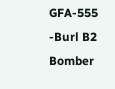GFA-555
-Burl B2 Bomber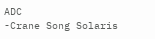ADC
-Crane Song Solaris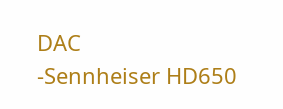DAC
-Sennheiser HD650